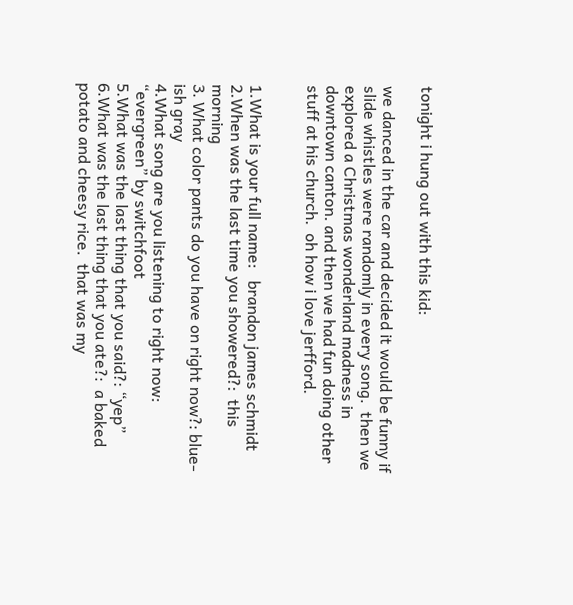tonight i hung out with this kid:

we danced in the car and decided it would be funny if slide whistles were randomly in every song.  then we explored a Christmas wonderland madness in downtown canton. and then we had fun doing other stuff at his church.  oh how i love jerfford.


1.What is your full name:   brandon james schmidt
2.When was the last time you showered?:  this morning
3. What color pants do you have on right now?: blue-ish gray
4.What song are you listening to right now: “evergreen” by switchfoot
5.What was the last thing that you said?: “yep”
6.What was the last thing that you ate?:  a baked potato and cheesy rice.  that was my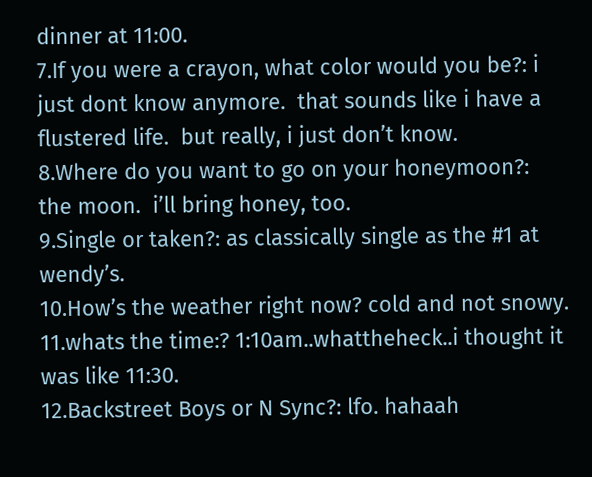dinner at 11:00.
7.If you were a crayon, what color would you be?: i just dont know anymore.  that sounds like i have a flustered life.  but really, i just don’t know.
8.Where do you want to go on your honeymoon?: the moon.  i’ll bring honey, too.
9.Single or taken?: as classically single as the #1 at wendy’s.
10.How’s the weather right now? cold and not snowy.
11.whats the time:? 1:10am..whattheheck..i thought it was like 11:30.
12.Backstreet Boys or N Sync?: lfo. hahaah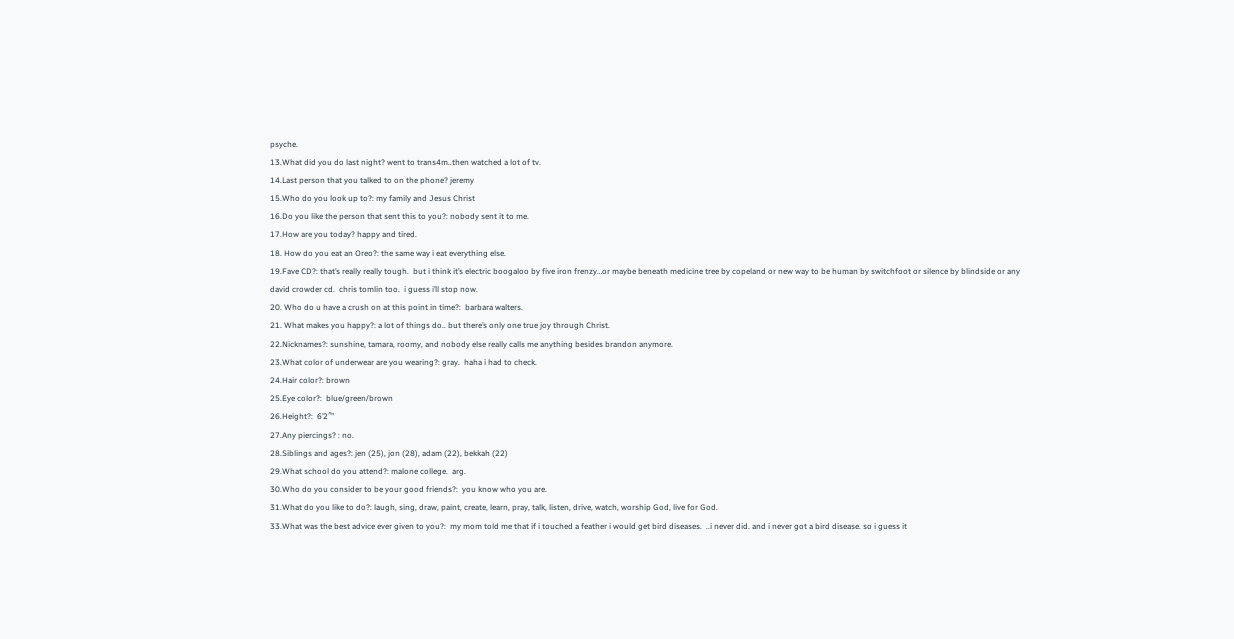psyche.
13.What did you do last night? went to trans4m..then watched a lot of tv.
14.Last person that you talked to on the phone? jeremy
15.Who do you look up to?: my family and Jesus Christ
16.Do you like the person that sent this to you?: nobody sent it to me.
17.How are you today? happy and tired.
18. How do you eat an Oreo?: the same way i eat everything else.
19.Fave CD?: that’s really really tough.  but i think it’s electric boogaloo by five iron frenzy…or maybe beneath medicine tree by copeland or new way to be human by switchfoot or silence by blindside or any david crowder cd.  chris tomlin too.  i guess i’ll stop now.
20. Who do u have a crush on at this point in time?:  barbara walters.
21. What makes you happy?: a lot of things do.. but there’s only one true joy through Christ.
22.Nicknames?: sunshine, tamara, roomy, and nobody else really calls me anything besides brandon anymore.
23.What color of underwear are you wearing?: gray.  haha i had to check.
24.Hair color?: brown
25.Eye color?:  blue/green/brown
26.Height?:  6’2″”
27.Any piercings? : no.
28.Siblings and ages?: jen (25), jon (28), adam (22), bekkah (22)
29.What school do you attend?: malone college.  arg.
30.Who do you consider to be your good friends?:  you know who you are.
31.What do you like to do?: laugh, sing, draw, paint, create, learn, pray, talk, listen, drive, watch, worship God, live for God.
33.What was the best advice ever given to you?:  my mom told me that if i touched a feather i would get bird diseases.  ..i never did. and i never got a bird disease. so i guess it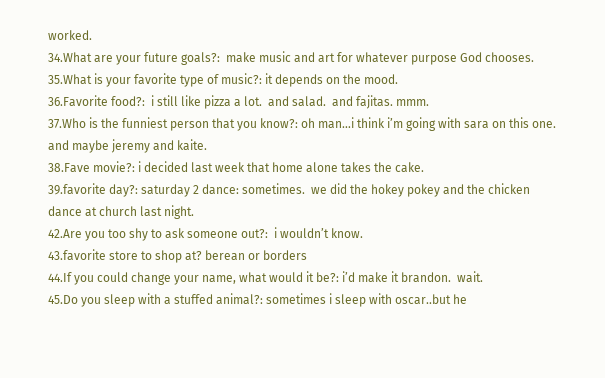worked.
34.What are your future goals?:  make music and art for whatever purpose God chooses.
35.What is your favorite type of music?: it depends on the mood.
36.Favorite food?:  i still like pizza a lot.  and salad.  and fajitas. mmm.
37.Who is the funniest person that you know?: oh man…i think i’m going with sara on this one.  and maybe jeremy and kaite.
38.Fave movie?: i decided last week that home alone takes the cake.
39.favorite day?: saturday 2 dance: sometimes.  we did the hokey pokey and the chicken dance at church last night.
42.Are you too shy to ask someone out?:  i wouldn’t know.
43.favorite store to shop at? berean or borders
44.If you could change your name, what would it be?: i’d make it brandon.  wait.
45.Do you sleep with a stuffed animal?: sometimes i sleep with oscar..but he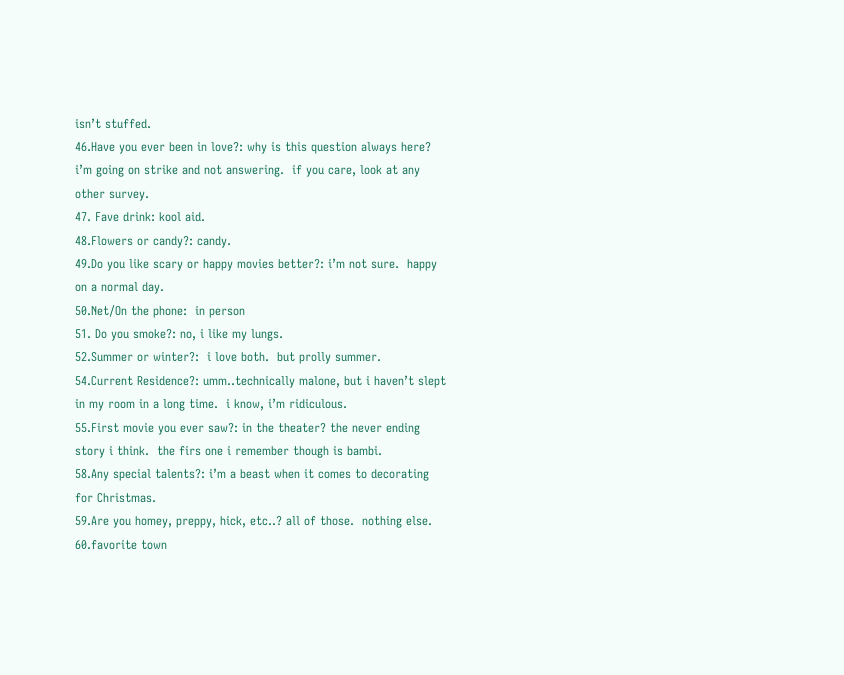isn’t stuffed.
46.Have you ever been in love?: why is this question always here?  i’m going on strike and not answering.  if you care, look at any other survey.
47. Fave drink: kool aid.
48.Flowers or candy?: candy.
49.Do you like scary or happy movies better?: i’m not sure.  happy on a normal day.
50.Net/On the phone:  in person
51. Do you smoke?: no, i like my lungs.
52.Summer or winter?:  i love both.  but prolly summer.
54.Current Residence?: umm..technically malone, but i haven’t slept in my room in a long time.  i know, i’m ridiculous.
55.First movie you ever saw?: in the theater? the never ending story i think.  the firs one i remember though is bambi.
58.Any special talents?: i’m a beast when it comes to decorating for Christmas.
59.Are you homey, preppy, hick, etc..? all of those.  nothing else.
60.favorite town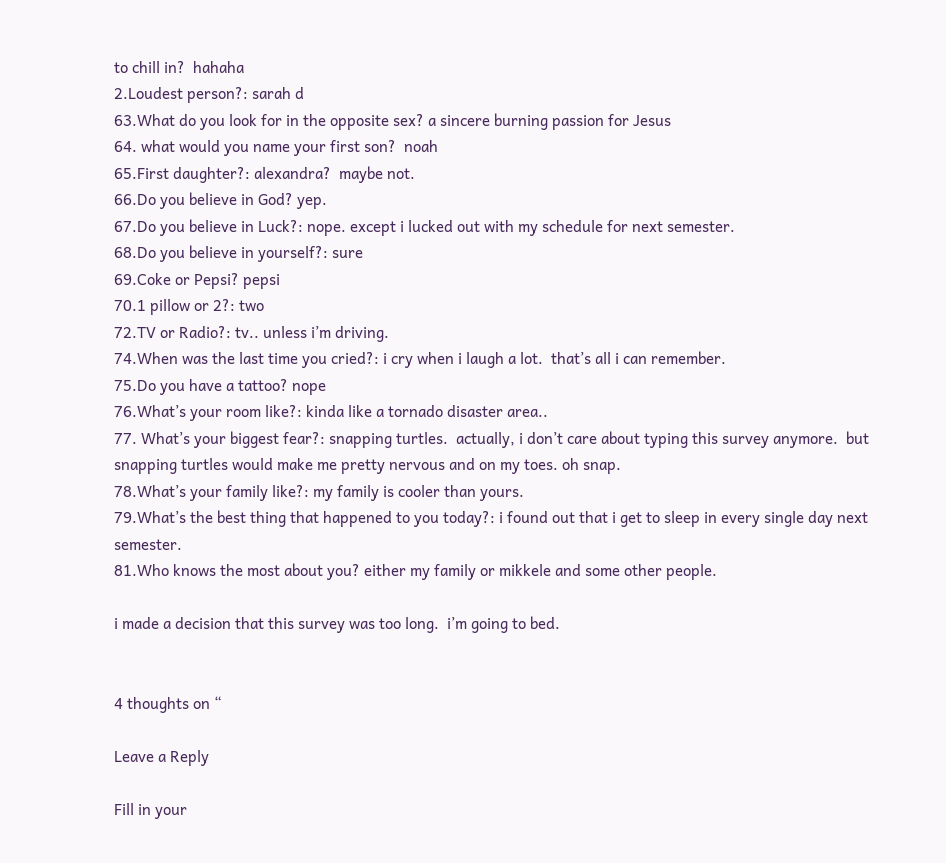to chill in?  hahaha
2.Loudest person?: sarah d
63.What do you look for in the opposite sex? a sincere burning passion for Jesus
64. what would you name your first son?  noah
65.First daughter?: alexandra?  maybe not.
66.Do you believe in God? yep.
67.Do you believe in Luck?: nope. except i lucked out with my schedule for next semester.
68.Do you believe in yourself?: sure
69.Coke or Pepsi? pepsi
70.1 pillow or 2?: two
72.TV or Radio?: tv.. unless i’m driving.
74.When was the last time you cried?: i cry when i laugh a lot.  that’s all i can remember.
75.Do you have a tattoo? nope
76.What’s your room like?: kinda like a tornado disaster area..
77. What’s your biggest fear?: snapping turtles.  actually, i don’t care about typing this survey anymore.  but snapping turtles would make me pretty nervous and on my toes. oh snap.
78.What’s your family like?: my family is cooler than yours.
79.What’s the best thing that happened to you today?: i found out that i get to sleep in every single day next semester.
81.Who knows the most about you? either my family or mikkele and some other people.

i made a decision that this survey was too long.  i’m going to bed.


4 thoughts on “

Leave a Reply

Fill in your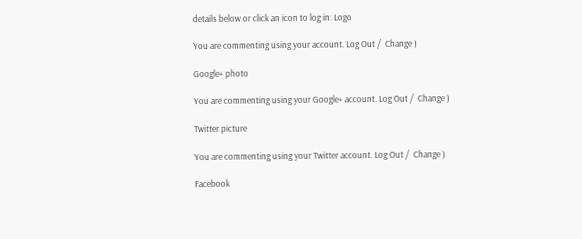details below or click an icon to log in: Logo

You are commenting using your account. Log Out /  Change )

Google+ photo

You are commenting using your Google+ account. Log Out /  Change )

Twitter picture

You are commenting using your Twitter account. Log Out /  Change )

Facebook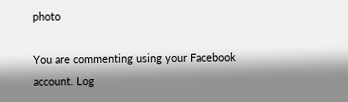photo

You are commenting using your Facebook account. Log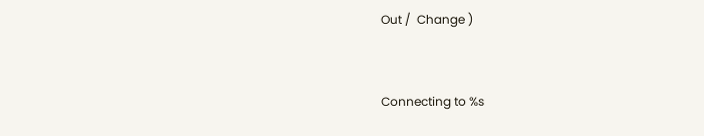Out /  Change )


Connecting to %s